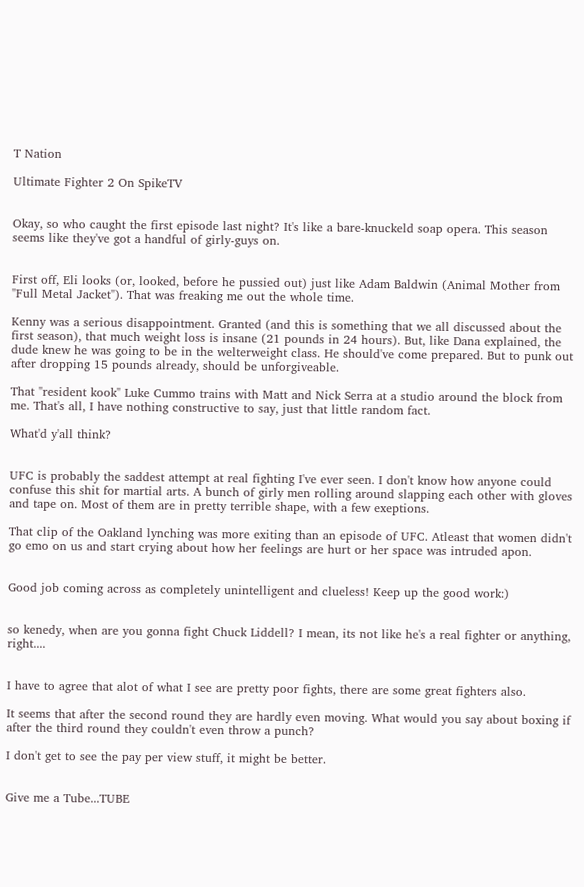T Nation

Ultimate Fighter 2 On SpikeTV


Okay, so who caught the first episode last night? It's like a bare-knuckeld soap opera. This season seems like they've got a handful of girly-guys on.


First off, Eli looks (or, looked, before he pussied out) just like Adam Baldwin (Animal Mother from "Full Metal Jacket"). That was freaking me out the whole time.

Kenny was a serious disappointment. Granted (and this is something that we all discussed about the first season), that much weight loss is insane (21 pounds in 24 hours). But, like Dana explained, the dude knew he was going to be in the welterweight class. He should've come prepared. But to punk out after dropping 15 pounds already, should be unforgiveable.

That "resident kook" Luke Cummo trains with Matt and Nick Serra at a studio around the block from me. That's all, I have nothing constructive to say, just that little random fact.

What'd y'all think?


UFC is probably the saddest attempt at real fighting I've ever seen. I don't know how anyone could confuse this shit for martial arts. A bunch of girly men rolling around slapping each other with gloves and tape on. Most of them are in pretty terrible shape, with a few exeptions.

That clip of the Oakland lynching was more exiting than an episode of UFC. Atleast that women didn't go emo on us and start crying about how her feelings are hurt or her space was intruded apon.


Good job coming across as completely unintelligent and clueless! Keep up the good work:)


so kenedy, when are you gonna fight Chuck Liddell? I mean, its not like he's a real fighter or anything, right....


I have to agree that alot of what I see are pretty poor fights, there are some great fighters also.

It seems that after the second round they are hardly even moving. What would you say about boxing if after the third round they couldn't even throw a punch?

I don't get to see the pay per view stuff, it might be better.


Give me a Tube...TUBE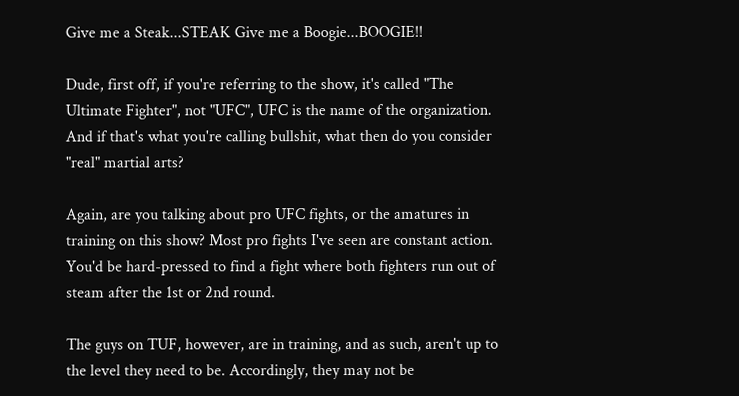Give me a Steak...STEAK Give me a Boogie...BOOGIE!!

Dude, first off, if you're referring to the show, it's called "The Ultimate Fighter", not "UFC", UFC is the name of the organization. And if that's what you're calling bullshit, what then do you consider "real" martial arts?

Again, are you talking about pro UFC fights, or the amatures in training on this show? Most pro fights I've seen are constant action. You'd be hard-pressed to find a fight where both fighters run out of steam after the 1st or 2nd round.

The guys on TUF, however, are in training, and as such, aren't up to the level they need to be. Accordingly, they may not be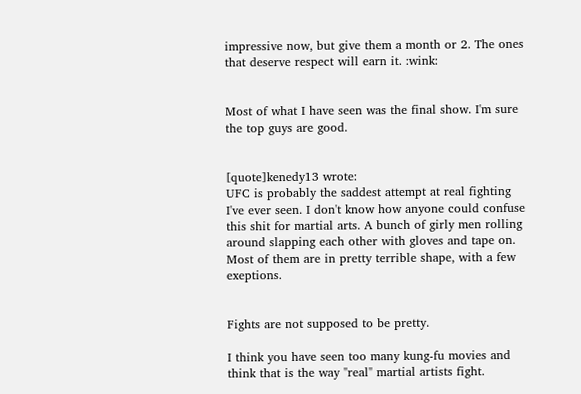impressive now, but give them a month or 2. The ones that deserve respect will earn it. :wink:


Most of what I have seen was the final show. I'm sure the top guys are good.


[quote]kenedy13 wrote:
UFC is probably the saddest attempt at real fighting I've ever seen. I don't know how anyone could confuse this shit for martial arts. A bunch of girly men rolling around slapping each other with gloves and tape on. Most of them are in pretty terrible shape, with a few exeptions.


Fights are not supposed to be pretty.

I think you have seen too many kung-fu movies and think that is the way "real" martial artists fight.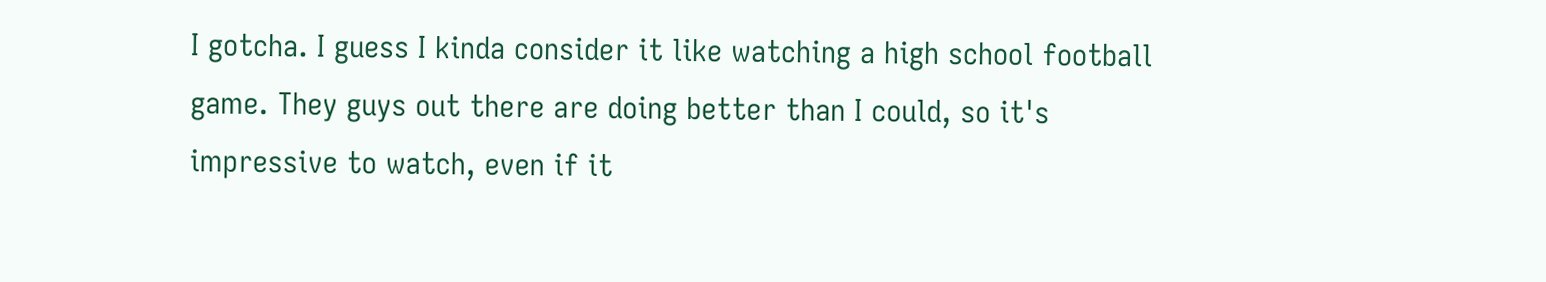I gotcha. I guess I kinda consider it like watching a high school football game. They guys out there are doing better than I could, so it's impressive to watch, even if it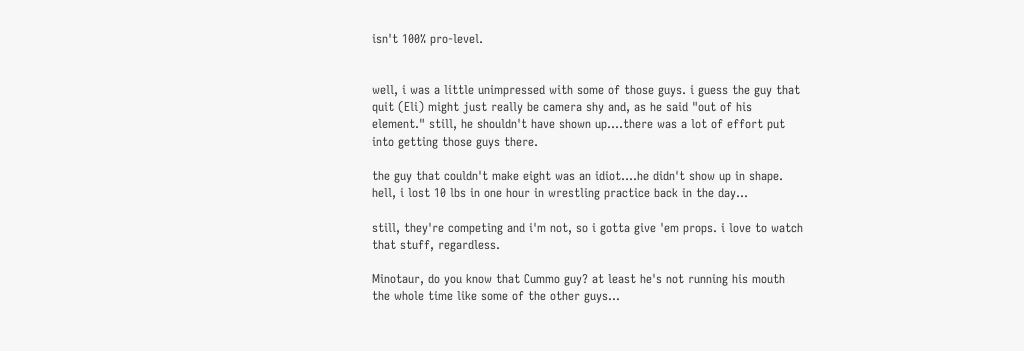isn't 100% pro-level.


well, i was a little unimpressed with some of those guys. i guess the guy that quit (Eli) might just really be camera shy and, as he said "out of his element." still, he shouldn't have shown up....there was a lot of effort put into getting those guys there.

the guy that couldn't make eight was an idiot....he didn't show up in shape. hell, i lost 10 lbs in one hour in wrestling practice back in the day...

still, they're competing and i'm not, so i gotta give 'em props. i love to watch that stuff, regardless.

Minotaur, do you know that Cummo guy? at least he's not running his mouth the whole time like some of the other guys...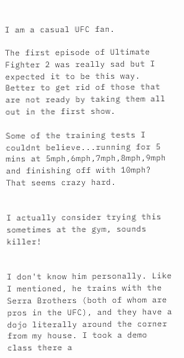I am a casual UFC fan.

The first episode of Ultimate Fighter 2 was really sad but I expected it to be this way. Better to get rid of those that are not ready by taking them all out in the first show.

Some of the training tests I couldnt believe...running for 5 mins at 5mph,6mph,7mph,8mph,9mph and finishing off with 10mph? That seems crazy hard.


I actually consider trying this sometimes at the gym, sounds killer!


I don't know him personally. Like I mentioned, he trains with the Serra Brothers (both of whom are pros in the UFC), and they have a dojo literally around the corner from my house. I took a demo class there a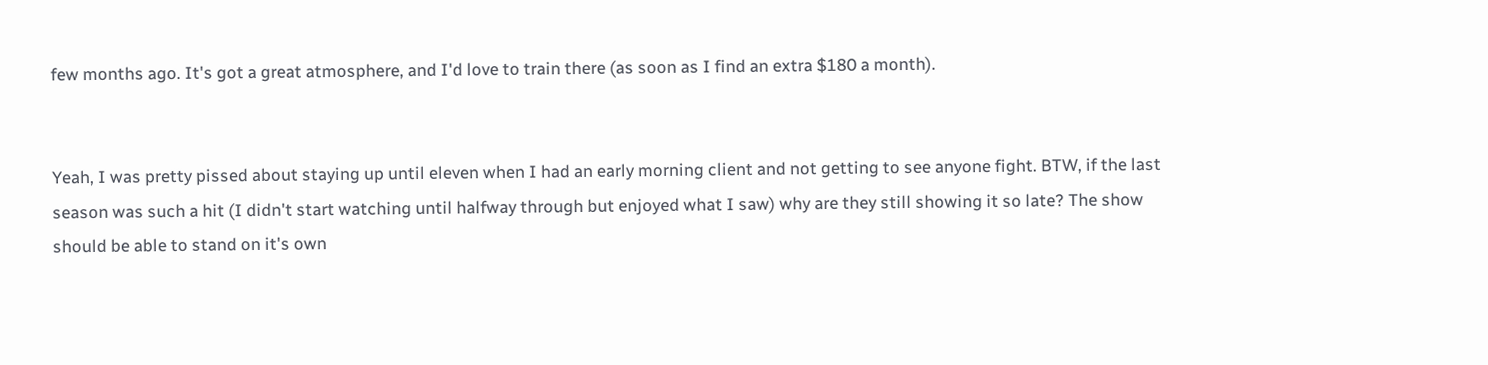few months ago. It's got a great atmosphere, and I'd love to train there (as soon as I find an extra $180 a month).


Yeah, I was pretty pissed about staying up until eleven when I had an early morning client and not getting to see anyone fight. BTW, if the last season was such a hit (I didn't start watching until halfway through but enjoyed what I saw) why are they still showing it so late? The show should be able to stand on it's own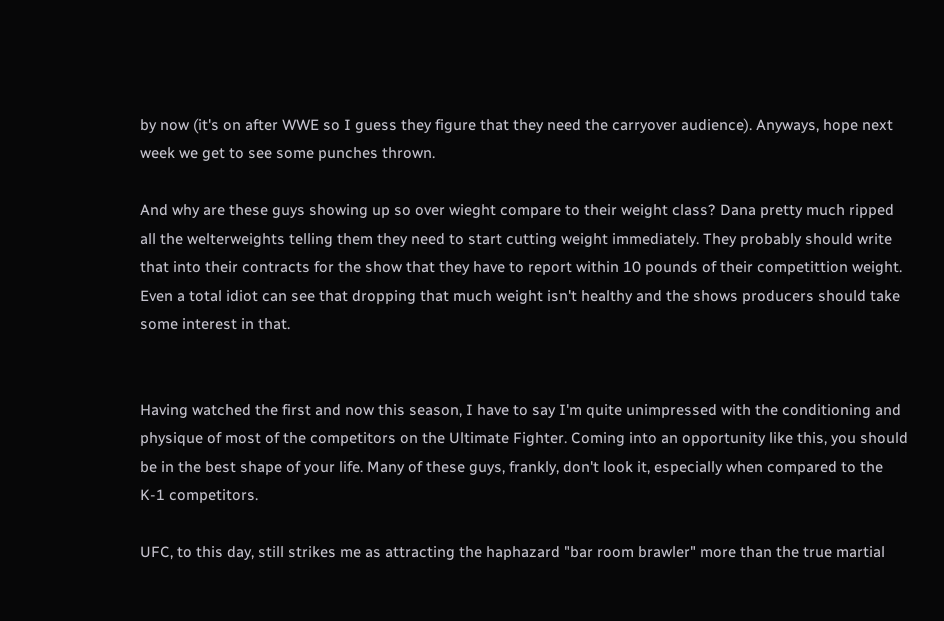by now (it's on after WWE so I guess they figure that they need the carryover audience). Anyways, hope next week we get to see some punches thrown.

And why are these guys showing up so over wieght compare to their weight class? Dana pretty much ripped all the welterweights telling them they need to start cutting weight immediately. They probably should write that into their contracts for the show that they have to report within 10 pounds of their competittion weight. Even a total idiot can see that dropping that much weight isn't healthy and the shows producers should take some interest in that.


Having watched the first and now this season, I have to say I'm quite unimpressed with the conditioning and physique of most of the competitors on the Ultimate Fighter. Coming into an opportunity like this, you should be in the best shape of your life. Many of these guys, frankly, don't look it, especially when compared to the K-1 competitors.

UFC, to this day, still strikes me as attracting the haphazard "bar room brawler" more than the true martial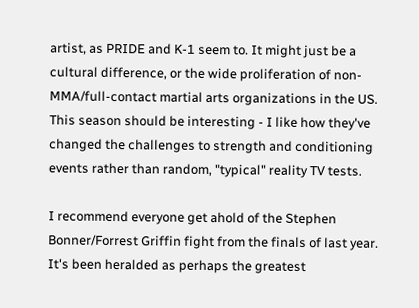artist, as PRIDE and K-1 seem to. It might just be a cultural difference, or the wide proliferation of non-MMA/full-contact martial arts organizations in the US. This season should be interesting - I like how they've changed the challenges to strength and conditioning events rather than random, "typical" reality TV tests.

I recommend everyone get ahold of the Stephen Bonner/Forrest Griffin fight from the finals of last year. It's been heralded as perhaps the greatest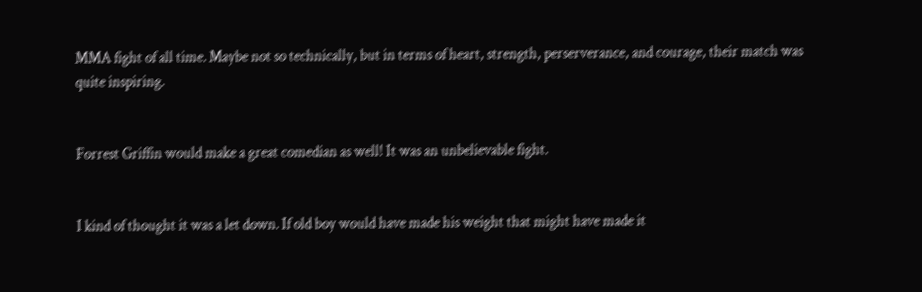MMA fight of all time. Maybe not so technically, but in terms of heart, strength, perserverance, and courage, their match was quite inspiring.


Forrest Griffin would make a great comedian as well! It was an unbelievable fight.


I kind of thought it was a let down. If old boy would have made his weight that might have made it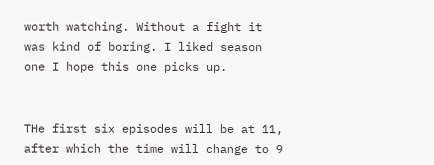worth watching. Without a fight it was kind of boring. I liked season one I hope this one picks up.


THe first six episodes will be at 11, after which the time will change to 9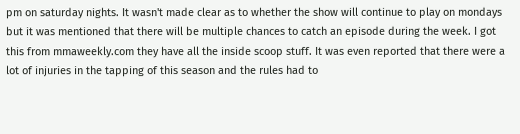pm on saturday nights. It wasn't made clear as to whether the show will continue to play on mondays but it was mentioned that there will be multiple chances to catch an episode during the week. I got this from mmaweekly.com they have all the inside scoop stuff. It was even reported that there were a lot of injuries in the tapping of this season and the rules had to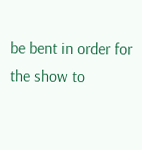be bent in order for the show to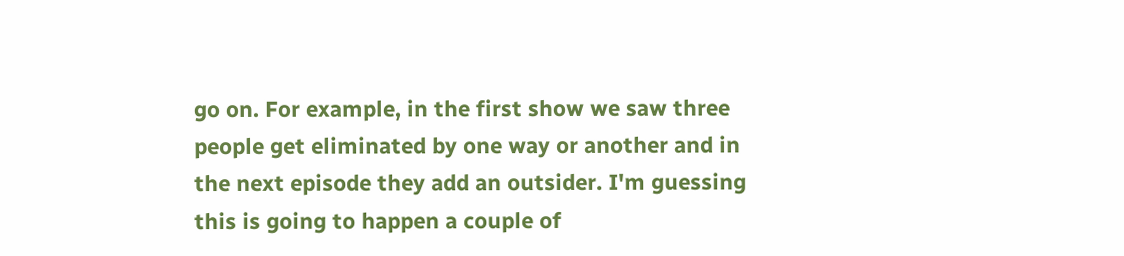go on. For example, in the first show we saw three people get eliminated by one way or another and in the next episode they add an outsider. I'm guessing this is going to happen a couple of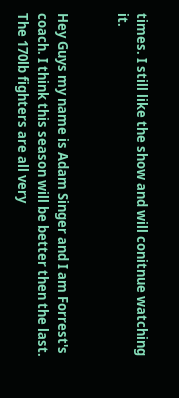times. I still like the show and will conitnue watching it.


Hey Guys my name is Adam Singer and I am Forrest's coach. I think this season will be better then the last. The 170lb fighters are all very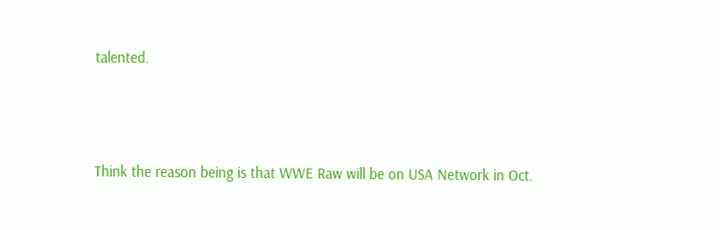talented.



Think the reason being is that WWE Raw will be on USA Network in Oct.